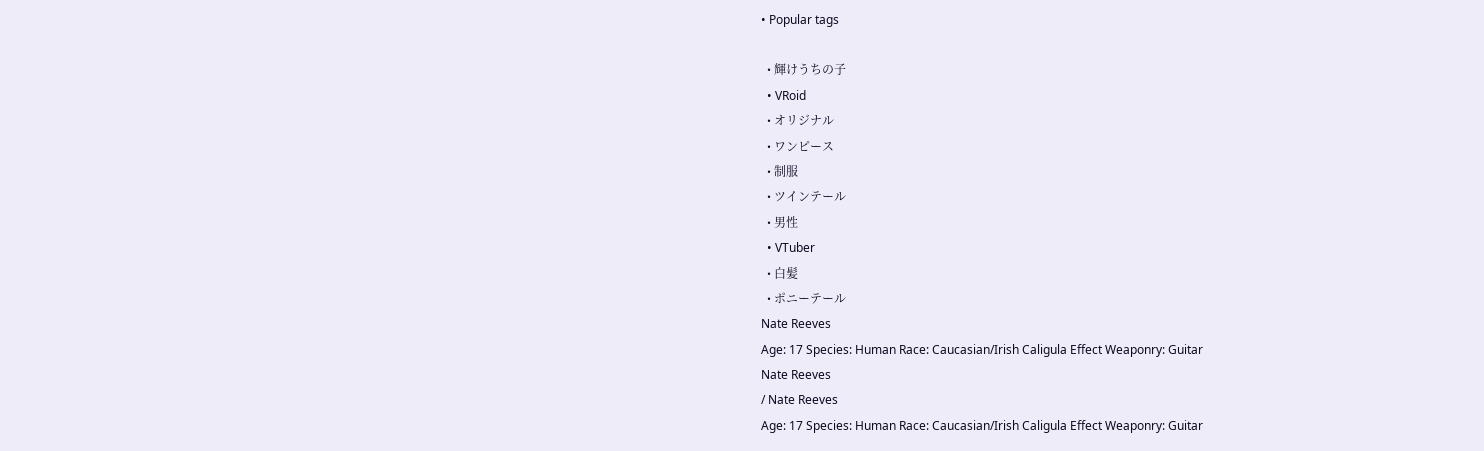• Popular tags

  • 輝けうちの子
  • VRoid
  • オリジナル
  • ワンピース
  • 制服
  • ツインテール
  • 男性
  • VTuber
  • 白髪
  • ポニーテール
Nate Reeves
Age: 17 Species: Human Race: Caucasian/Irish Caligula Effect Weaponry: Guitar
Nate Reeves
/ Nate Reeves
Age: 17 Species: Human Race: Caucasian/Irish Caligula Effect Weaponry: Guitar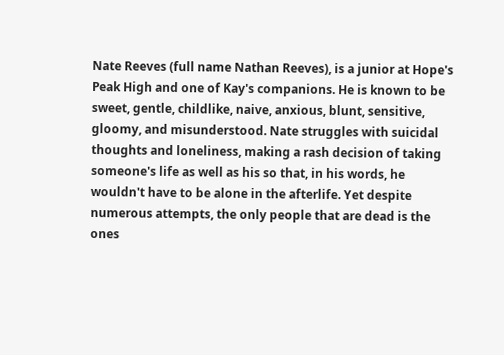Nate Reeves (full name Nathan Reeves), is a junior at Hope's Peak High and one of Kay's companions. He is known to be sweet, gentle, childlike, naive, anxious, blunt, sensitive, gloomy, and misunderstood. Nate struggles with suicidal thoughts and loneliness, making a rash decision of taking someone's life as well as his so that, in his words, he wouldn't have to be alone in the afterlife. Yet despite numerous attempts, the only people that are dead is the ones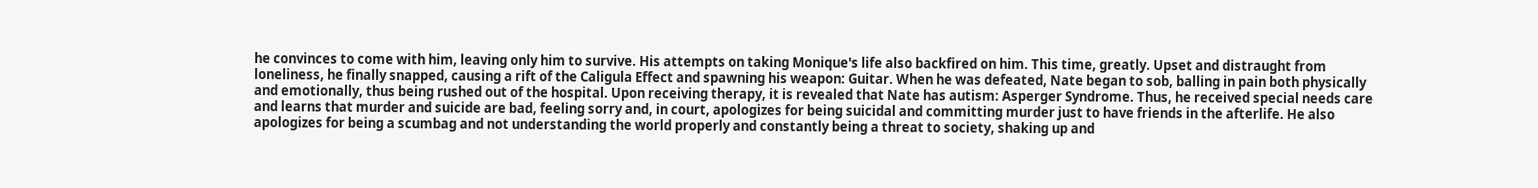he convinces to come with him, leaving only him to survive. His attempts on taking Monique's life also backfired on him. This time, greatly. Upset and distraught from loneliness, he finally snapped, causing a rift of the Caligula Effect and spawning his weapon: Guitar. When he was defeated, Nate began to sob, balling in pain both physically and emotionally, thus being rushed out of the hospital. Upon receiving therapy, it is revealed that Nate has autism: Asperger Syndrome. Thus, he received special needs care and learns that murder and suicide are bad, feeling sorry and, in court, apologizes for being suicidal and committing murder just to have friends in the afterlife. He also apologizes for being a scumbag and not understanding the world properly and constantly being a threat to society, shaking up and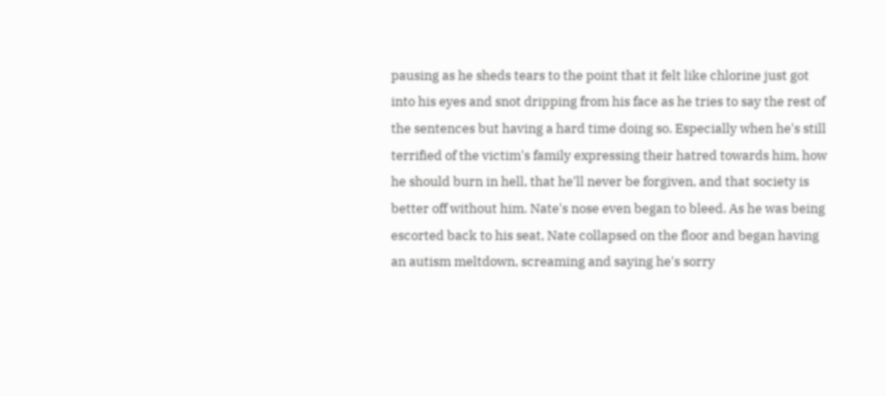pausing as he sheds tears to the point that it felt like chlorine just got into his eyes and snot dripping from his face as he tries to say the rest of the sentences but having a hard time doing so. Especially when he's still terrified of the victim's family expressing their hatred towards him, how he should burn in hell, that he'll never be forgiven, and that society is better off without him. Nate's nose even began to bleed. As he was being escorted back to his seat, Nate collapsed on the floor and began having an autism meltdown, screaming and saying he's sorry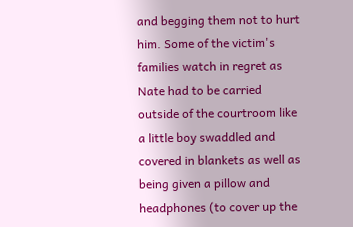and begging them not to hurt him. Some of the victim's families watch in regret as Nate had to be carried outside of the courtroom like a little boy swaddled and covered in blankets as well as being given a pillow and headphones (to cover up the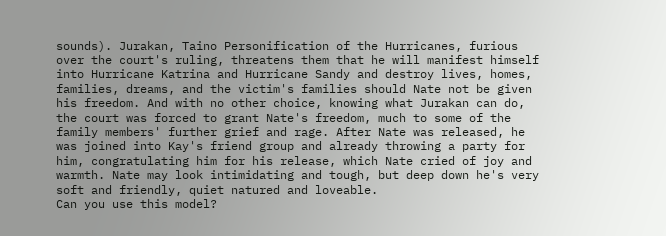sounds). Jurakan, Taino Personification of the Hurricanes, furious over the court's ruling, threatens them that he will manifest himself into Hurricane Katrina and Hurricane Sandy and destroy lives, homes, families, dreams, and the victim's families should Nate not be given his freedom. And with no other choice, knowing what Jurakan can do, the court was forced to grant Nate's freedom, much to some of the family members' further grief and rage. After Nate was released, he was joined into Kay's friend group and already throwing a party for him, congratulating him for his release, which Nate cried of joy and warmth. Nate may look intimidating and tough, but deep down he's very soft and friendly, quiet natured and loveable.
Can you use this model?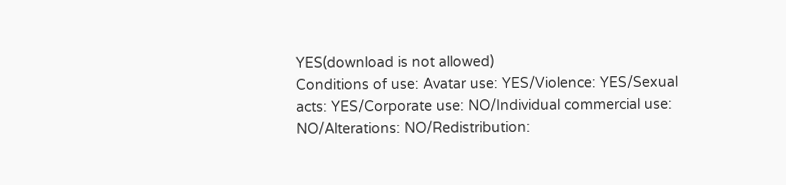YES(download is not allowed)
Conditions of use: Avatar use: YES/Violence: YES/Sexual acts: YES/Corporate use: NO/Individual commercial use: NO/Alterations: NO/Redistribution: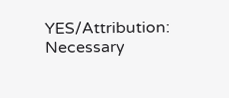YES/Attribution: Necessary